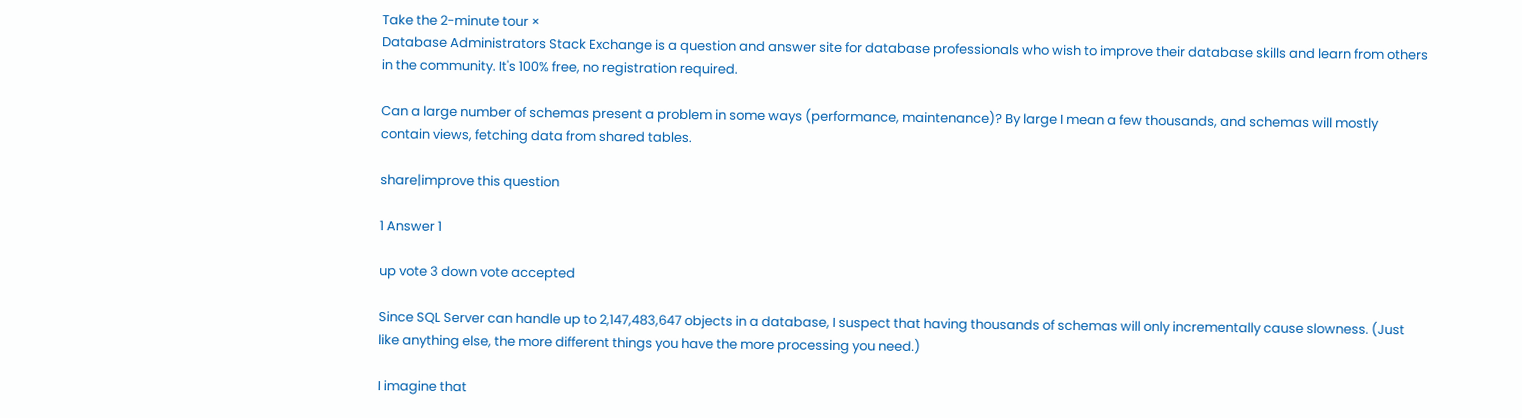Take the 2-minute tour ×
Database Administrators Stack Exchange is a question and answer site for database professionals who wish to improve their database skills and learn from others in the community. It's 100% free, no registration required.

Can a large number of schemas present a problem in some ways (performance, maintenance)? By large I mean a few thousands, and schemas will mostly contain views, fetching data from shared tables.

share|improve this question

1 Answer 1

up vote 3 down vote accepted

Since SQL Server can handle up to 2,147,483,647 objects in a database, I suspect that having thousands of schemas will only incrementally cause slowness. (Just like anything else, the more different things you have the more processing you need.)

I imagine that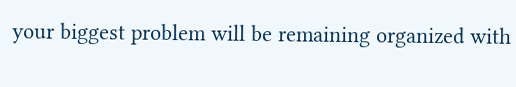your biggest problem will be remaining organized with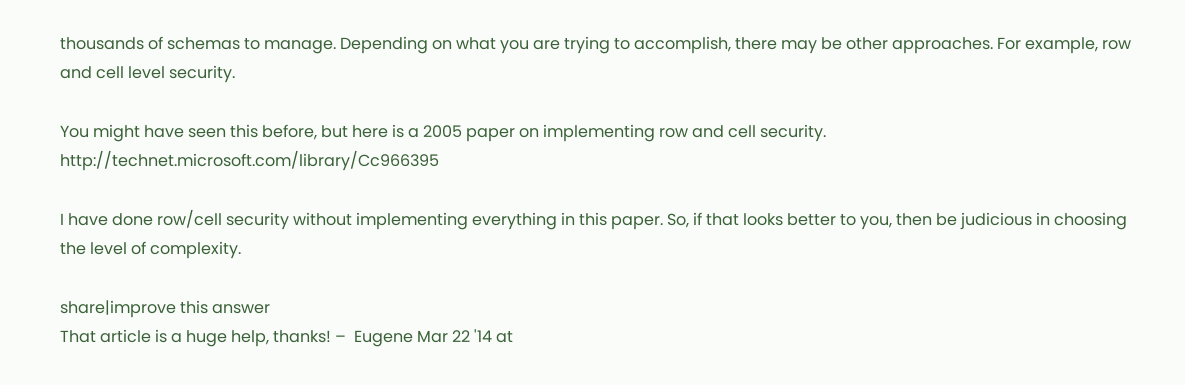thousands of schemas to manage. Depending on what you are trying to accomplish, there may be other approaches. For example, row and cell level security.

You might have seen this before, but here is a 2005 paper on implementing row and cell security. http://technet.microsoft.com/library/Cc966395

I have done row/cell security without implementing everything in this paper. So, if that looks better to you, then be judicious in choosing the level of complexity.

share|improve this answer
That article is a huge help, thanks! –  Eugene Mar 22 '14 at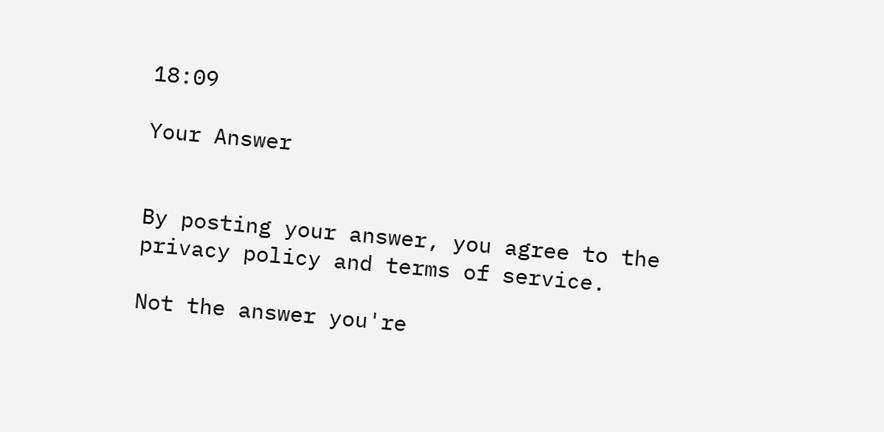18:09

Your Answer


By posting your answer, you agree to the privacy policy and terms of service.

Not the answer you're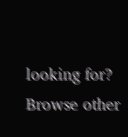looking for? Browse other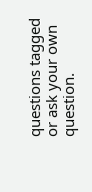questions tagged or ask your own question.